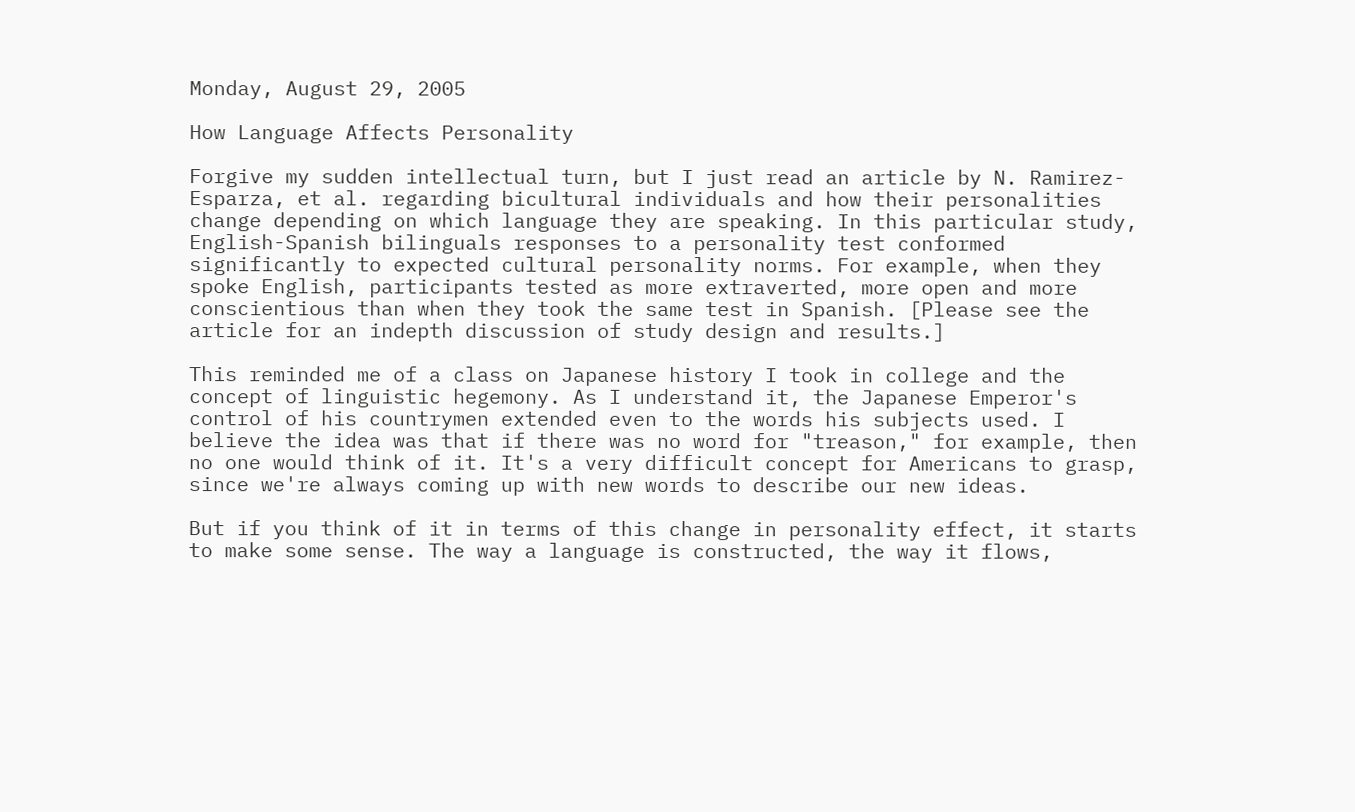Monday, August 29, 2005

How Language Affects Personality

Forgive my sudden intellectual turn, but I just read an article by N. Ramirez-Esparza, et al. regarding bicultural individuals and how their personalities change depending on which language they are speaking. In this particular study, English-Spanish bilinguals responses to a personality test conformed significantly to expected cultural personality norms. For example, when they spoke English, participants tested as more extraverted, more open and more conscientious than when they took the same test in Spanish. [Please see the article for an indepth discussion of study design and results.]

This reminded me of a class on Japanese history I took in college and the concept of linguistic hegemony. As I understand it, the Japanese Emperor's control of his countrymen extended even to the words his subjects used. I believe the idea was that if there was no word for "treason," for example, then no one would think of it. It's a very difficult concept for Americans to grasp, since we're always coming up with new words to describe our new ideas.

But if you think of it in terms of this change in personality effect, it starts to make some sense. The way a language is constructed, the way it flows,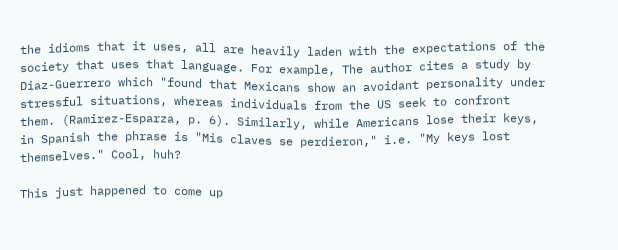the idioms that it uses, all are heavily laden with the expectations of the society that uses that language. For example, The author cites a study by Diaz-Guerrero which "found that Mexicans show an avoidant personality under stressful situations, whereas individuals from the US seek to confront them. (Ramirez-Esparza, p. 6). Similarly, while Americans lose their keys, in Spanish the phrase is "Mis claves se perdieron," i.e. "My keys lost themselves." Cool, huh?

This just happened to come up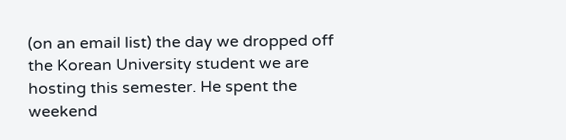(on an email list) the day we dropped off the Korean University student we are hosting this semester. He spent the weekend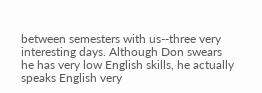between semesters with us--three very interesting days. Although Don swears he has very low English skills, he actually speaks English very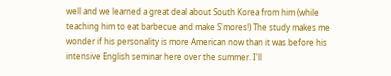well and we learned a great deal about South Korea from him (while teaching him to eat barbecue and make S'mores!) The study makes me wonder if his personality is more American now than it was before his intensive English seminar here over the summer. I'll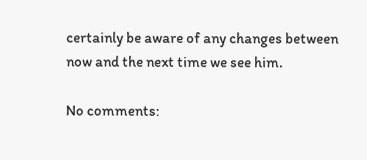certainly be aware of any changes between now and the next time we see him.

No comments: